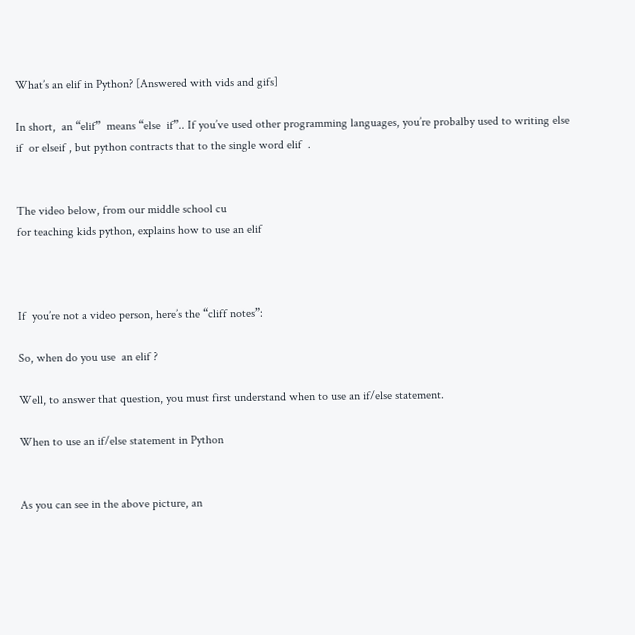What’s an elif in Python? [Answered with vids and gifs]

In short,  an “elif”  means “else  if”.. If you’ve used other programming languages, you’re probalby used to writing else if  or elseif , but python contracts that to the single word elif  .


The video below, from our middle school cu
for teaching kids python, explains how to use an elif



If  you’re not a video person, here’s the “cliff notes”:

So, when do you use  an elif ?

Well, to answer that question, you must first understand when to use an if/else statement.

When to use an if/else statement in Python


As you can see in the above picture, an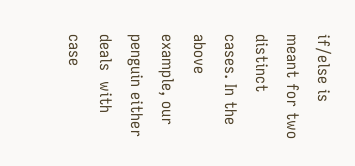if/else is meant for two distinct cases. In the  above example, our penguin either deals  with case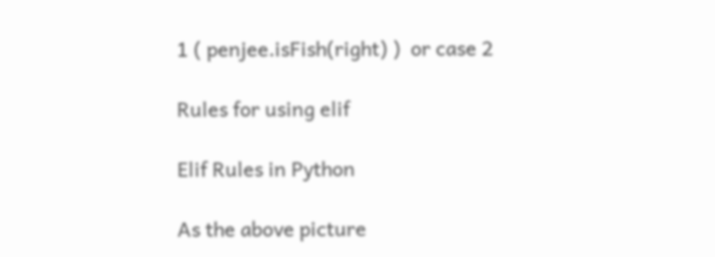1 ( penjee.isFish(right) )  or case 2

Rules for using elif

Elif Rules in Python

As the above picture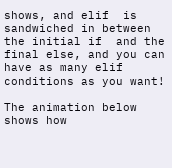shows, and elif  is sandwiched in between the initial if  and the final else, and you can have as many elif  conditions as you want!

The animation below shows how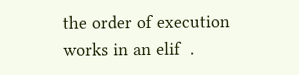the order of execution works in an elif  .